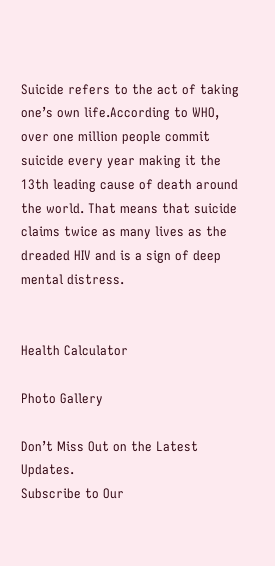Suicide refers to the act of taking one’s own life.According to WHO, over one million people commit suicide every year making it the 13th leading cause of death around the world. That means that suicide claims twice as many lives as the dreaded HIV and is a sign of deep mental distress.


Health Calculator

Photo Gallery

Don’t Miss Out on the Latest Updates.
Subscribe to Our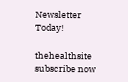Newsletter Today!

thehealthsite subscribe now